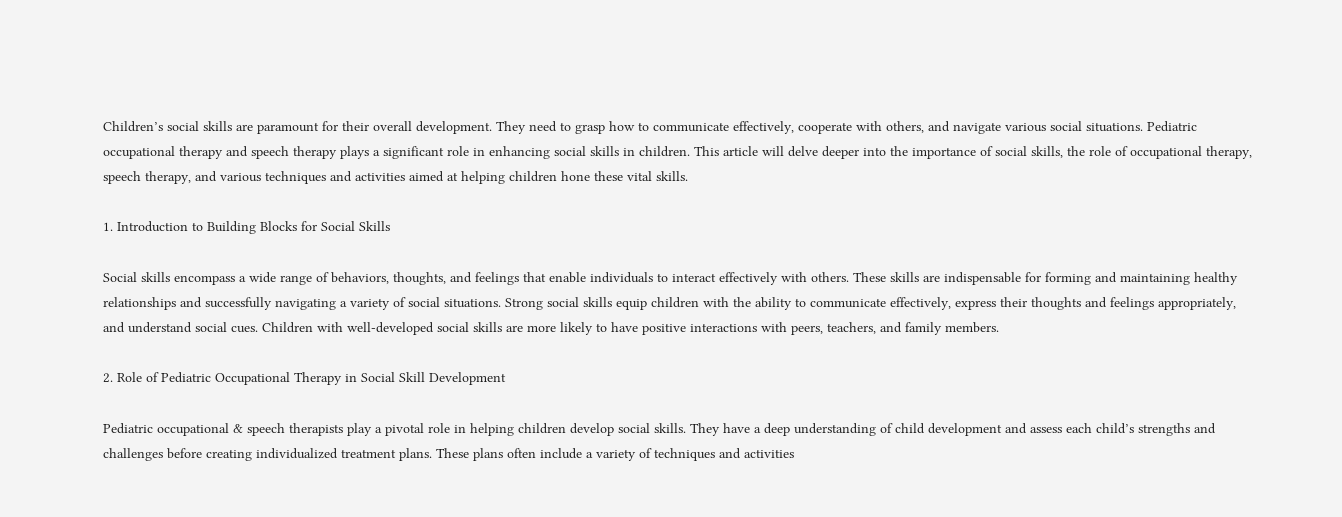Children’s social skills are paramount for their overall development. They need to grasp how to communicate effectively, cooperate with others, and navigate various social situations. Pediatric occupational therapy and speech therapy plays a significant role in enhancing social skills in children. This article will delve deeper into the importance of social skills, the role of occupational therapy, speech therapy, and various techniques and activities aimed at helping children hone these vital skills.

1. Introduction to Building Blocks for Social Skills

Social skills encompass a wide range of behaviors, thoughts, and feelings that enable individuals to interact effectively with others. These skills are indispensable for forming and maintaining healthy relationships and successfully navigating a variety of social situations. Strong social skills equip children with the ability to communicate effectively, express their thoughts and feelings appropriately, and understand social cues. Children with well-developed social skills are more likely to have positive interactions with peers, teachers, and family members.

2. Role of Pediatric Occupational Therapy in Social Skill Development

Pediatric occupational & speech therapists play a pivotal role in helping children develop social skills. They have a deep understanding of child development and assess each child’s strengths and challenges before creating individualized treatment plans. These plans often include a variety of techniques and activities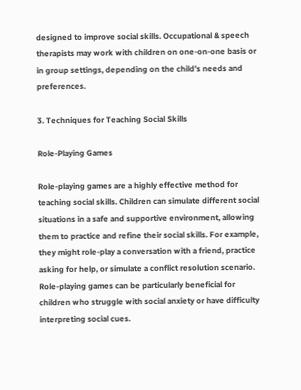designed to improve social skills. Occupational & speech therapists may work with children on one-on-one basis or in group settings, depending on the child’s needs and preferences.

3. Techniques for Teaching Social Skills

Role-Playing Games

Role-playing games are a highly effective method for teaching social skills. Children can simulate different social situations in a safe and supportive environment, allowing them to practice and refine their social skills. For example, they might role-play a conversation with a friend, practice asking for help, or simulate a conflict resolution scenario. Role-playing games can be particularly beneficial for children who struggle with social anxiety or have difficulty interpreting social cues.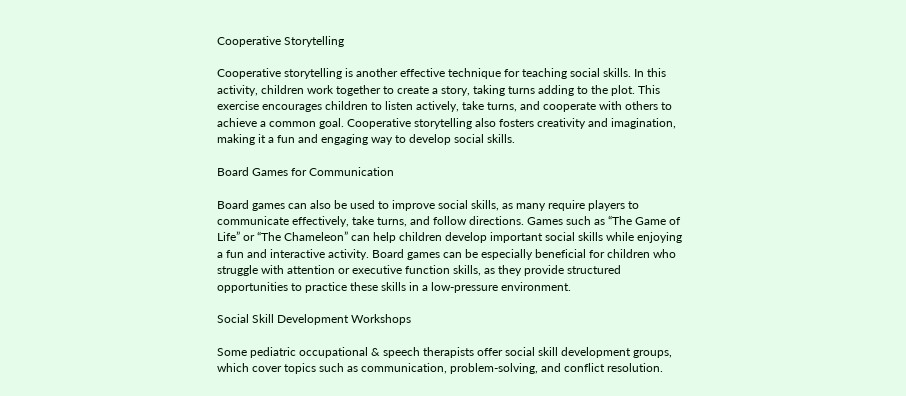Cooperative Storytelling

Cooperative storytelling is another effective technique for teaching social skills. In this activity, children work together to create a story, taking turns adding to the plot. This exercise encourages children to listen actively, take turns, and cooperate with others to achieve a common goal. Cooperative storytelling also fosters creativity and imagination, making it a fun and engaging way to develop social skills.

Board Games for Communication

Board games can also be used to improve social skills, as many require players to communicate effectively, take turns, and follow directions. Games such as “The Game of Life” or “The Chameleon” can help children develop important social skills while enjoying a fun and interactive activity. Board games can be especially beneficial for children who struggle with attention or executive function skills, as they provide structured opportunities to practice these skills in a low-pressure environment.

Social Skill Development Workshops

Some pediatric occupational & speech therapists offer social skill development groups, which cover topics such as communication, problem-solving, and conflict resolution.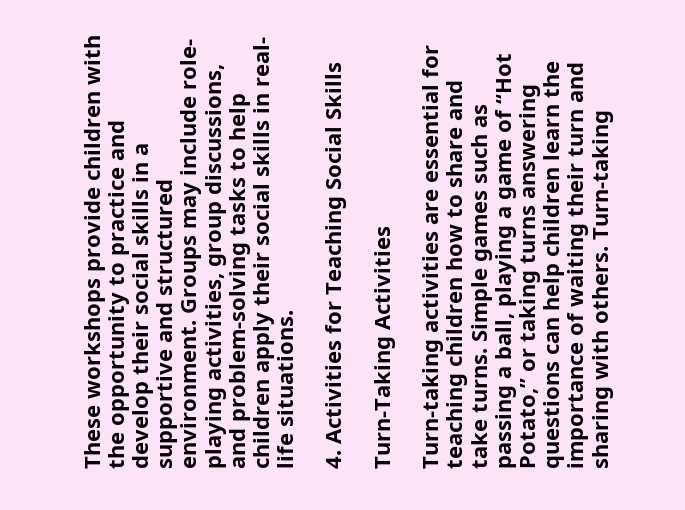These workshops provide children with the opportunity to practice and develop their social skills in a supportive and structured environment. Groups may include role-playing activities, group discussions, and problem-solving tasks to help children apply their social skills in real-life situations.

4. Activities for Teaching Social Skills

Turn-Taking Activities

Turn-taking activities are essential for teaching children how to share and take turns. Simple games such as passing a ball, playing a game of “Hot Potato,” or taking turns answering questions can help children learn the importance of waiting their turn and sharing with others. Turn-taking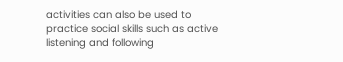activities can also be used to practice social skills such as active listening and following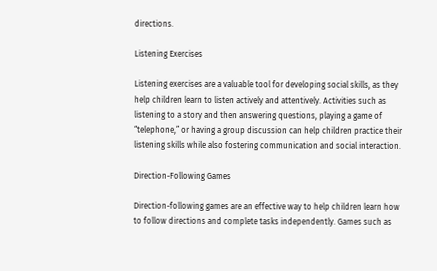directions.

Listening Exercises

Listening exercises are a valuable tool for developing social skills, as they help children learn to listen actively and attentively. Activities such as listening to a story and then answering questions, playing a game of “telephone,” or having a group discussion can help children practice their listening skills while also fostering communication and social interaction.

Direction-Following Games

Direction-following games are an effective way to help children learn how to follow directions and complete tasks independently. Games such as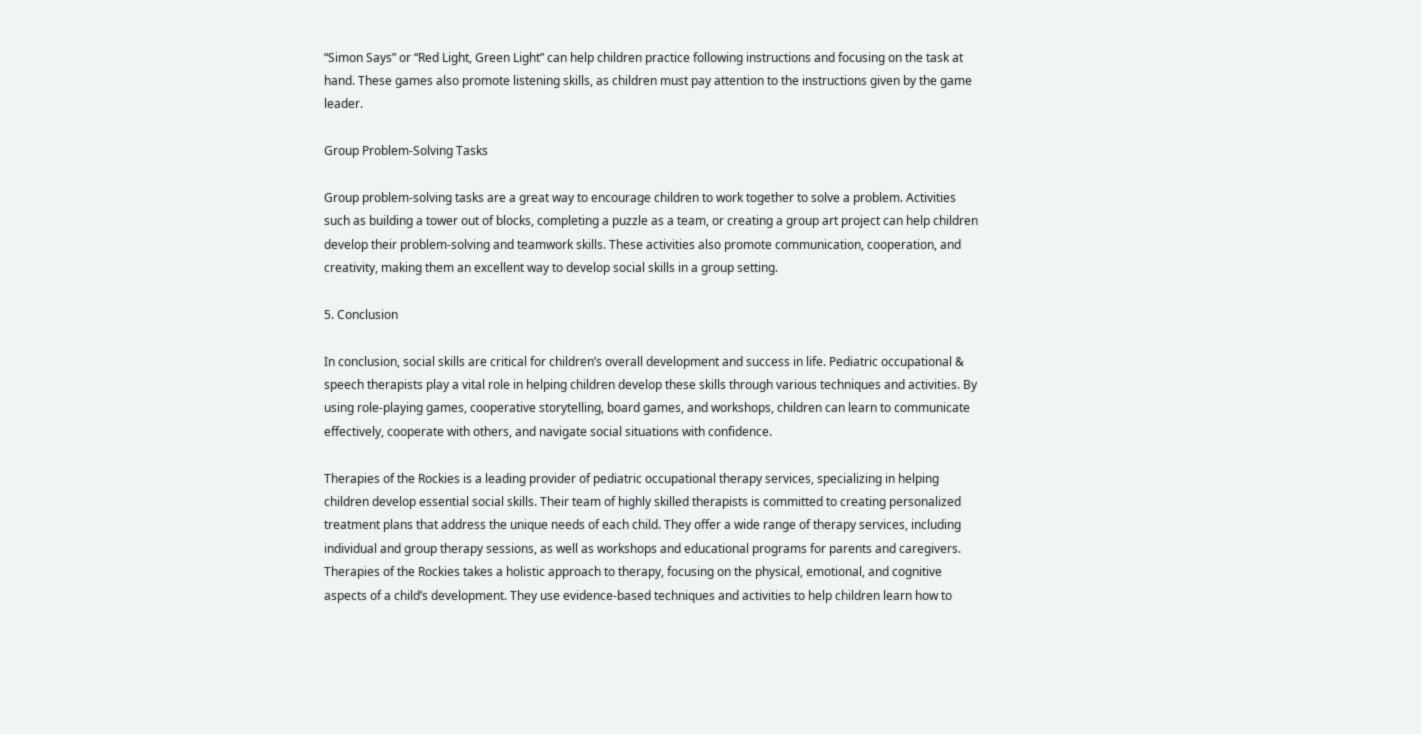“Simon Says” or “Red Light, Green Light” can help children practice following instructions and focusing on the task at hand. These games also promote listening skills, as children must pay attention to the instructions given by the game leader.

Group Problem-Solving Tasks

Group problem-solving tasks are a great way to encourage children to work together to solve a problem. Activities such as building a tower out of blocks, completing a puzzle as a team, or creating a group art project can help children develop their problem-solving and teamwork skills. These activities also promote communication, cooperation, and creativity, making them an excellent way to develop social skills in a group setting.

5. Conclusion

In conclusion, social skills are critical for children’s overall development and success in life. Pediatric occupational & speech therapists play a vital role in helping children develop these skills through various techniques and activities. By using role-playing games, cooperative storytelling, board games, and workshops, children can learn to communicate effectively, cooperate with others, and navigate social situations with confidence.

Therapies of the Rockies is a leading provider of pediatric occupational therapy services, specializing in helping children develop essential social skills. Their team of highly skilled therapists is committed to creating personalized treatment plans that address the unique needs of each child. They offer a wide range of therapy services, including individual and group therapy sessions, as well as workshops and educational programs for parents and caregivers. Therapies of the Rockies takes a holistic approach to therapy, focusing on the physical, emotional, and cognitive aspects of a child’s development. They use evidence-based techniques and activities to help children learn how to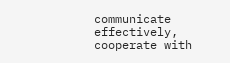communicate effectively, cooperate with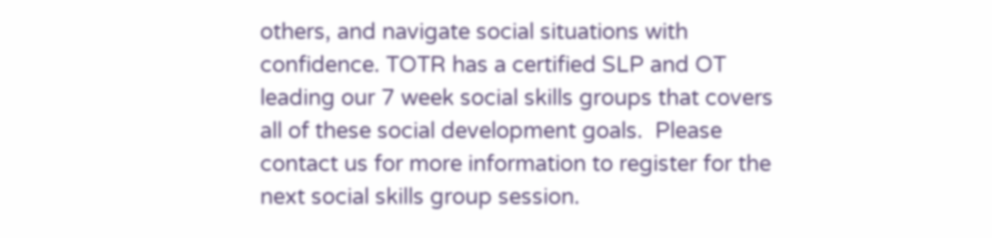others, and navigate social situations with confidence. TOTR has a certified SLP and OT leading our 7 week social skills groups that covers all of these social development goals.  Please contact us for more information to register for the next social skills group session.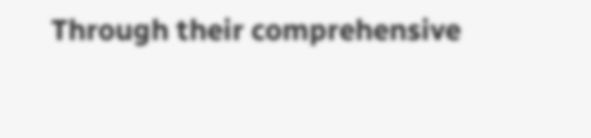Through their comprehensive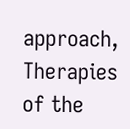approach, Therapies of the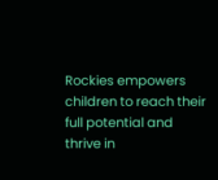Rockies empowers children to reach their full potential and thrive in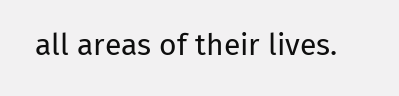all areas of their lives.